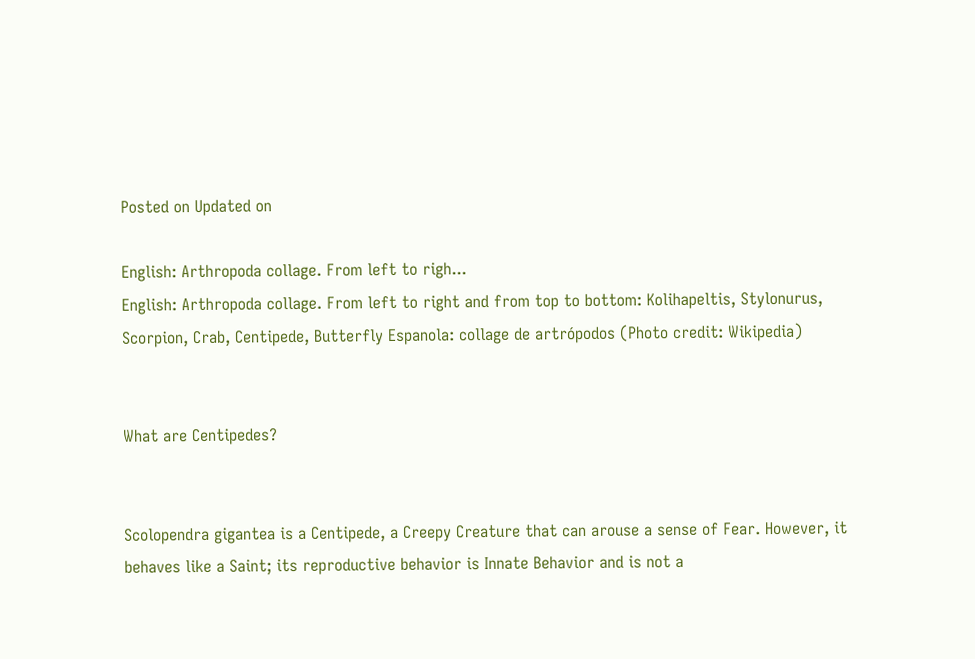Posted on Updated on

English: Arthropoda collage. From left to righ...
English: Arthropoda collage. From left to right and from top to bottom: Kolihapeltis, Stylonurus, Scorpion, Crab, Centipede, Butterfly Espanola: collage de artrópodos (Photo credit: Wikipedia)


What are Centipedes?


Scolopendra gigantea is a Centipede, a Creepy Creature that can arouse a sense of Fear. However, it behaves like a Saint; its reproductive behavior is Innate Behavior and is not a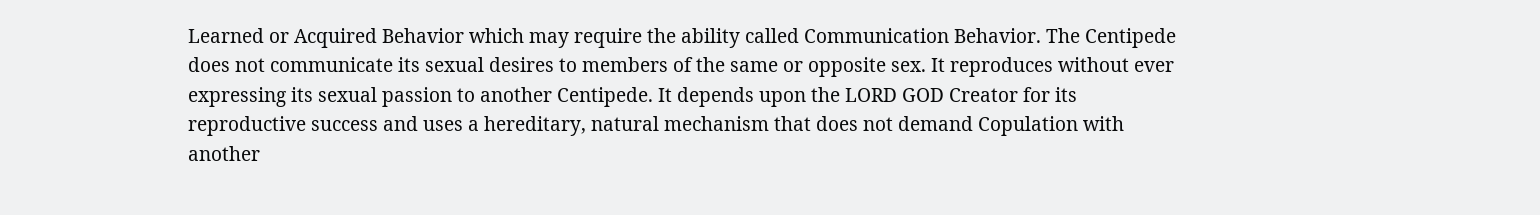Learned or Acquired Behavior which may require the ability called Communication Behavior. The Centipede does not communicate its sexual desires to members of the same or opposite sex. It reproduces without ever expressing its sexual passion to another Centipede. It depends upon the LORD GOD Creator for its reproductive success and uses a hereditary, natural mechanism that does not demand Copulation with another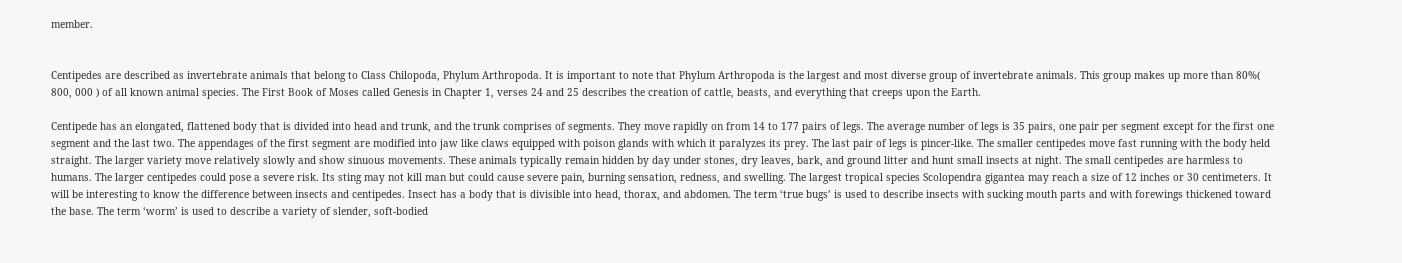member.


Centipedes are described as invertebrate animals that belong to Class Chilopoda, Phylum Arthropoda. It is important to note that Phylum Arthropoda is the largest and most diverse group of invertebrate animals. This group makes up more than 80%( 800, 000 ) of all known animal species. The First Book of Moses called Genesis in Chapter 1, verses 24 and 25 describes the creation of cattle, beasts, and everything that creeps upon the Earth.

Centipede has an elongated, flattened body that is divided into head and trunk, and the trunk comprises of segments. They move rapidly on from 14 to 177 pairs of legs. The average number of legs is 35 pairs, one pair per segment except for the first one segment and the last two. The appendages of the first segment are modified into jaw like claws equipped with poison glands with which it paralyzes its prey. The last pair of legs is pincer-like. The smaller centipedes move fast running with the body held straight. The larger variety move relatively slowly and show sinuous movements. These animals typically remain hidden by day under stones, dry leaves, bark, and ground litter and hunt small insects at night. The small centipedes are harmless to humans. The larger centipedes could pose a severe risk. Its sting may not kill man but could cause severe pain, burning sensation, redness, and swelling. The largest tropical species Scolopendra gigantea may reach a size of 12 inches or 30 centimeters. It will be interesting to know the difference between insects and centipedes. Insect has a body that is divisible into head, thorax, and abdomen. The term ‘true bugs’ is used to describe insects with sucking mouth parts and with forewings thickened toward the base. The term ‘worm’ is used to describe a variety of slender, soft-bodied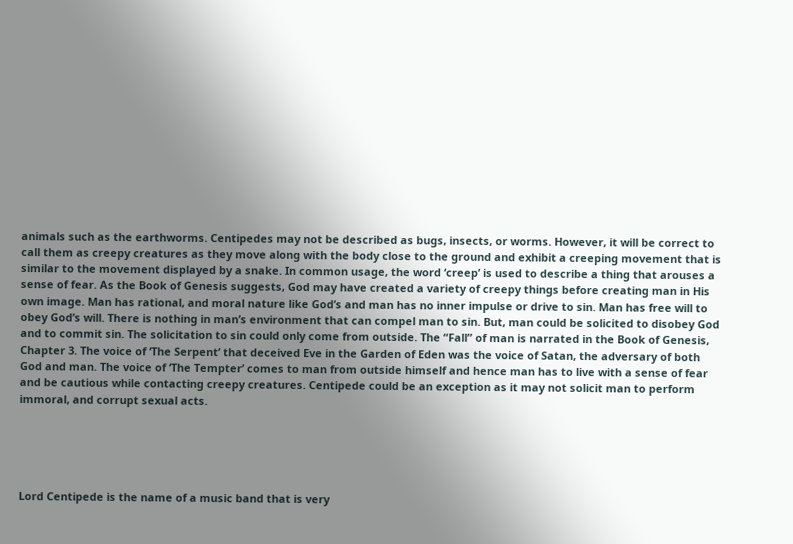animals such as the earthworms. Centipedes may not be described as bugs, insects, or worms. However, it will be correct to call them as creepy creatures as they move along with the body close to the ground and exhibit a creeping movement that is similar to the movement displayed by a snake. In common usage, the word ‘creep’ is used to describe a thing that arouses a sense of fear. As the Book of Genesis suggests, God may have created a variety of creepy things before creating man in His own image. Man has rational, and moral nature like God’s and man has no inner impulse or drive to sin. Man has free will to obey God’s will. There is nothing in man’s environment that can compel man to sin. But, man could be solicited to disobey God and to commit sin. The solicitation to sin could only come from outside. The “Fall” of man is narrated in the Book of Genesis, Chapter 3. The voice of ‘The Serpent’ that deceived Eve in the Garden of Eden was the voice of Satan, the adversary of both God and man. The voice of ‘The Tempter’ comes to man from outside himself and hence man has to live with a sense of fear and be cautious while contacting creepy creatures. Centipede could be an exception as it may not solicit man to perform immoral, and corrupt sexual acts.





Lord Centipede is the name of a music band that is very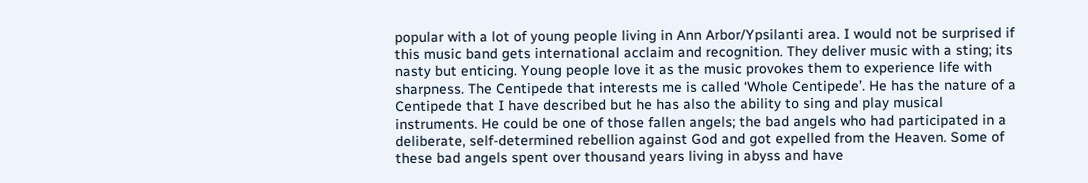popular with a lot of young people living in Ann Arbor/Ypsilanti area. I would not be surprised if this music band gets international acclaim and recognition. They deliver music with a sting; its nasty but enticing. Young people love it as the music provokes them to experience life with sharpness. The Centipede that interests me is called ‘Whole Centipede’. He has the nature of a Centipede that I have described but he has also the ability to sing and play musical instruments. He could be one of those fallen angels; the bad angels who had participated in a deliberate, self-determined rebellion against God and got expelled from the Heaven. Some of these bad angels spent over thousand years living in abyss and have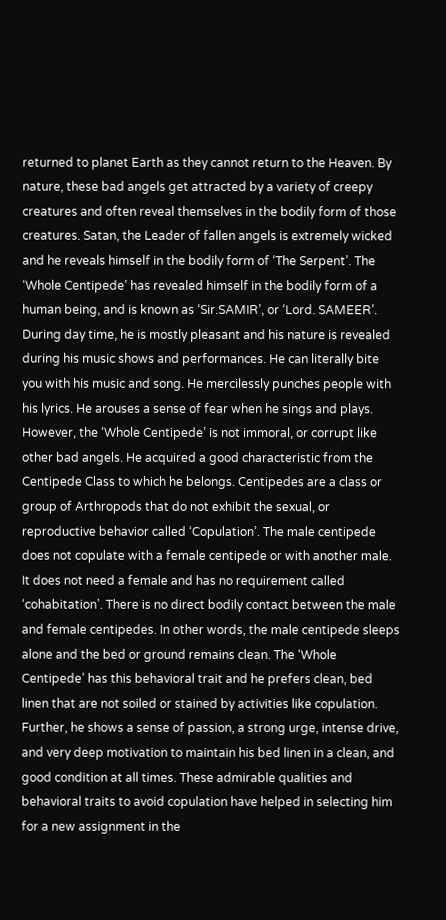returned to planet Earth as they cannot return to the Heaven. By nature, these bad angels get attracted by a variety of creepy creatures and often reveal themselves in the bodily form of those creatures. Satan, the Leader of fallen angels is extremely wicked and he reveals himself in the bodily form of ‘The Serpent’. The ‘Whole Centipede’ has revealed himself in the bodily form of a human being, and is known as ‘Sir.SAMIR’, or ‘Lord. SAMEER’. During day time, he is mostly pleasant and his nature is revealed during his music shows and performances. He can literally bite you with his music and song. He mercilessly punches people with his lyrics. He arouses a sense of fear when he sings and plays. However, the ‘Whole Centipede’ is not immoral, or corrupt like other bad angels. He acquired a good characteristic from the Centipede Class to which he belongs. Centipedes are a class or group of Arthropods that do not exhibit the sexual, or reproductive behavior called ‘Copulation’. The male centipede does not copulate with a female centipede or with another male. It does not need a female and has no requirement called ‘cohabitation’. There is no direct bodily contact between the male and female centipedes. In other words, the male centipede sleeps alone and the bed or ground remains clean. The ‘Whole Centipede’ has this behavioral trait and he prefers clean, bed linen that are not soiled or stained by activities like copulation. Further, he shows a sense of passion, a strong urge, intense drive, and very deep motivation to maintain his bed linen in a clean, and good condition at all times. These admirable qualities and behavioral traits to avoid copulation have helped in selecting him for a new assignment in the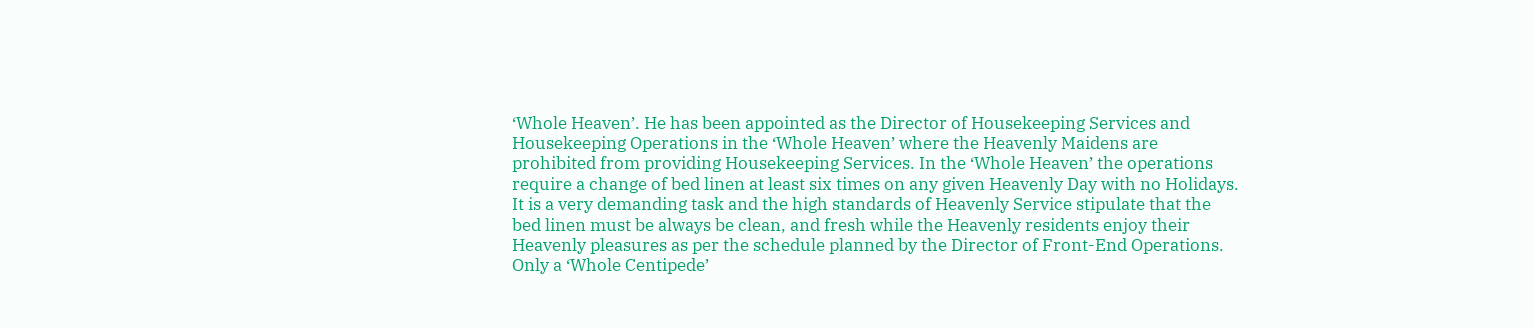‘Whole Heaven’. He has been appointed as the Director of Housekeeping Services and Housekeeping Operations in the ‘Whole Heaven’ where the Heavenly Maidens are prohibited from providing Housekeeping Services. In the ‘Whole Heaven’ the operations require a change of bed linen at least six times on any given Heavenly Day with no Holidays. It is a very demanding task and the high standards of Heavenly Service stipulate that the bed linen must be always be clean, and fresh while the Heavenly residents enjoy their Heavenly pleasures as per the schedule planned by the Director of Front-End Operations. Only a ‘Whole Centipede’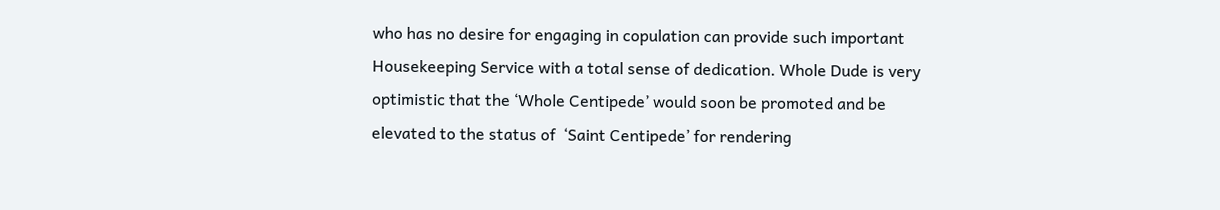who has no desire for engaging in copulation can provide such important Housekeeping Service with a total sense of dedication. Whole Dude is very optimistic that the ‘Whole Centipede’ would soon be promoted and be elevated to the status of  ‘Saint Centipede’ for rendering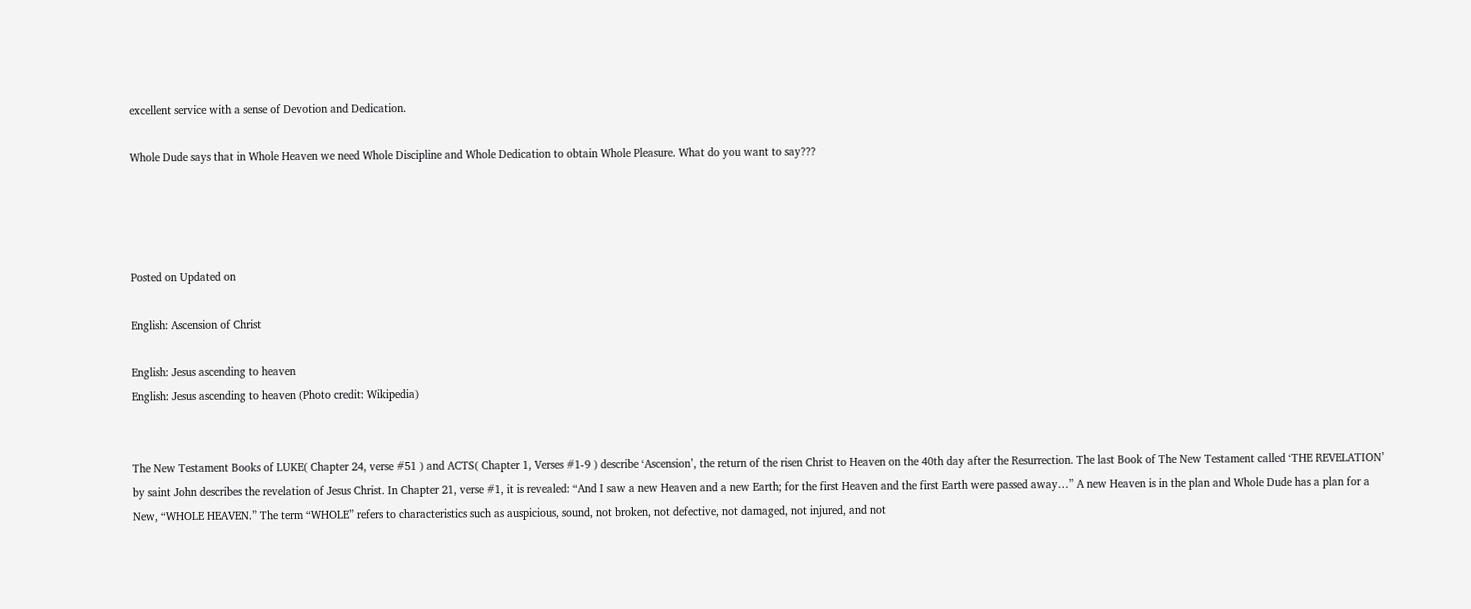excellent service with a sense of Devotion and Dedication.

Whole Dude says that in Whole Heaven we need Whole Discipline and Whole Dedication to obtain Whole Pleasure. What do you want to say???




Posted on Updated on

English: Ascension of Christ

English: Jesus ascending to heaven
English: Jesus ascending to heaven (Photo credit: Wikipedia)


The New Testament Books of LUKE( Chapter 24, verse #51 ) and ACTS( Chapter 1, Verses #1-9 ) describe ‘Ascension’, the return of the risen Christ to Heaven on the 40th day after the Resurrection. The last Book of The New Testament called ‘THE REVELATION’ by saint John describes the revelation of Jesus Christ. In Chapter 21, verse #1, it is revealed: “And I saw a new Heaven and a new Earth; for the first Heaven and the first Earth were passed away…” A new Heaven is in the plan and Whole Dude has a plan for a New, “WHOLE HEAVEN.” The term “WHOLE” refers to characteristics such as auspicious, sound, not broken, not defective, not damaged, not injured, and not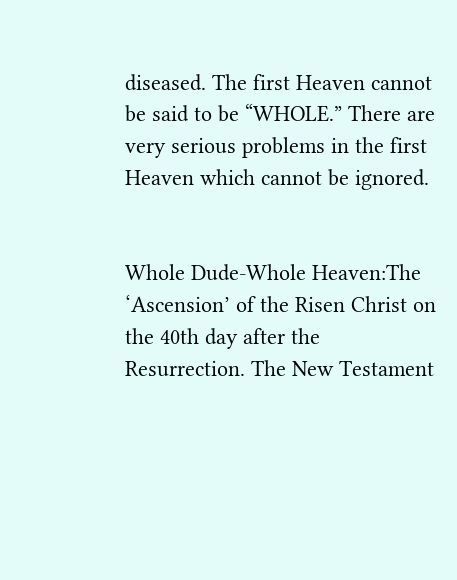diseased. The first Heaven cannot be said to be “WHOLE.” There are very serious problems in the first Heaven which cannot be ignored.


Whole Dude-Whole Heaven:The ‘Ascension’ of the Risen Christ on the 40th day after the Resurrection. The New Testament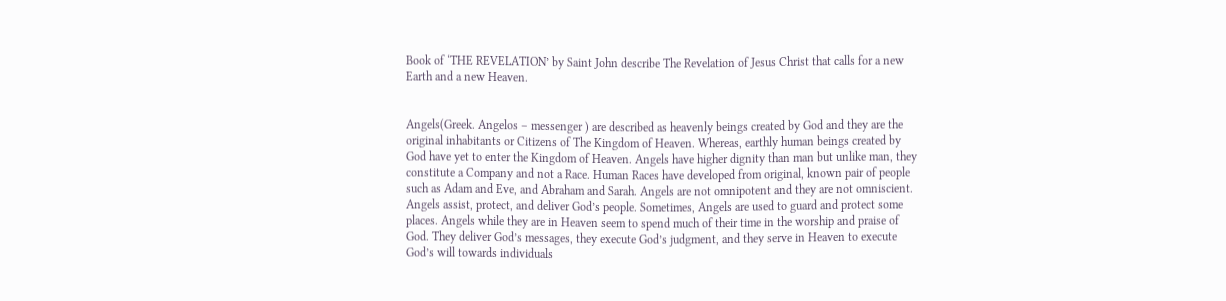Book of ‘THE REVELATION’ by Saint John describe The Revelation of Jesus Christ that calls for a new Earth and a new Heaven.


Angels(Greek. Angelos – messenger ) are described as heavenly beings created by God and they are the original inhabitants or Citizens of The Kingdom of Heaven. Whereas, earthly human beings created by God have yet to enter the Kingdom of Heaven. Angels have higher dignity than man but unlike man, they constitute a Company and not a Race. Human Races have developed from original, known pair of people such as Adam and Eve, and Abraham and Sarah. Angels are not omnipotent and they are not omniscient. Angels assist, protect, and deliver God’s people. Sometimes, Angels are used to guard and protect some places. Angels while they are in Heaven seem to spend much of their time in the worship and praise of God. They deliver God’s messages, they execute God’s judgment, and they serve in Heaven to execute God’s will towards individuals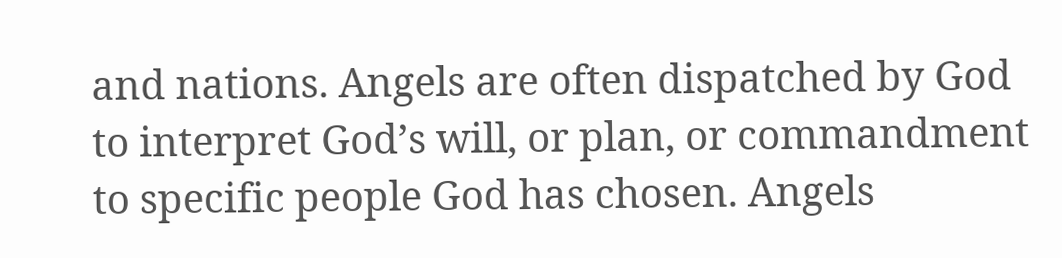and nations. Angels are often dispatched by God to interpret God’s will, or plan, or commandment to specific people God has chosen. Angels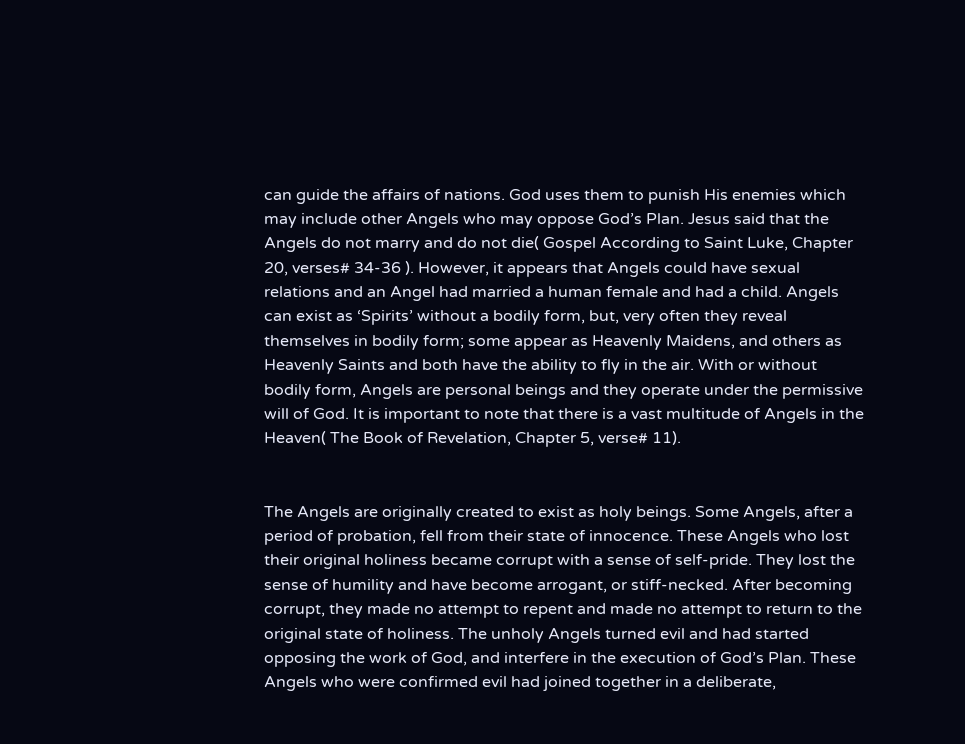can guide the affairs of nations. God uses them to punish His enemies which may include other Angels who may oppose God’s Plan. Jesus said that the Angels do not marry and do not die( Gospel According to Saint Luke, Chapter 20, verses# 34-36 ). However, it appears that Angels could have sexual relations and an Angel had married a human female and had a child. Angels can exist as ‘Spirits’ without a bodily form, but, very often they reveal themselves in bodily form; some appear as Heavenly Maidens, and others as Heavenly Saints and both have the ability to fly in the air. With or without bodily form, Angels are personal beings and they operate under the permissive will of God. It is important to note that there is a vast multitude of Angels in the Heaven( The Book of Revelation, Chapter 5, verse# 11).


The Angels are originally created to exist as holy beings. Some Angels, after a period of probation, fell from their state of innocence. These Angels who lost their original holiness became corrupt with a sense of self-pride. They lost the sense of humility and have become arrogant, or stiff-necked. After becoming corrupt, they made no attempt to repent and made no attempt to return to the original state of holiness. The unholy Angels turned evil and had started opposing the work of God, and interfere in the execution of God’s Plan. These Angels who were confirmed evil had joined together in a deliberate,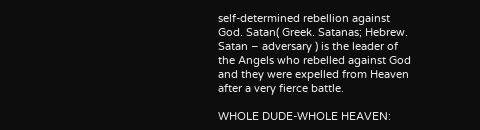self-determined rebellion against God. Satan( Greek. Satanas; Hebrew. Satan – adversary ) is the leader of the Angels who rebelled against God and they were expelled from Heaven after a very fierce battle.

WHOLE DUDE-WHOLE HEAVEN: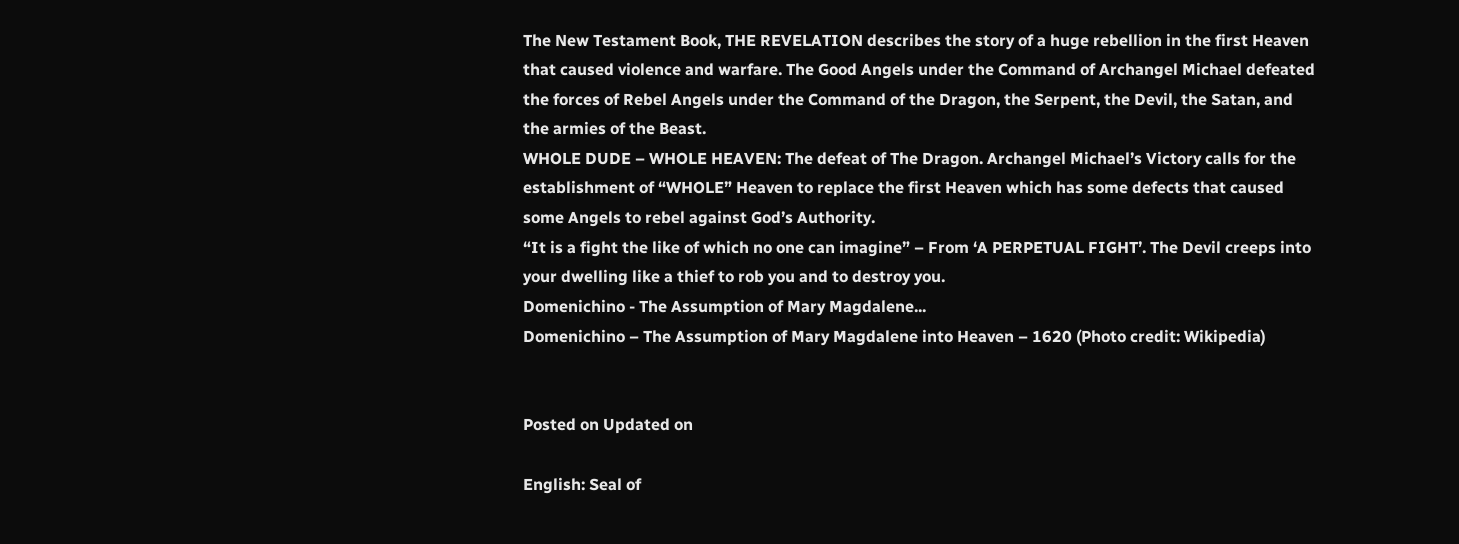The New Testament Book, THE REVELATION describes the story of a huge rebellion in the first Heaven that caused violence and warfare. The Good Angels under the Command of Archangel Michael defeated the forces of Rebel Angels under the Command of the Dragon, the Serpent, the Devil, the Satan, and the armies of the Beast.
WHOLE DUDE – WHOLE HEAVEN: The defeat of The Dragon. Archangel Michael’s Victory calls for the establishment of “WHOLE” Heaven to replace the first Heaven which has some defects that caused some Angels to rebel against God’s Authority.
“It is a fight the like of which no one can imagine” – From ‘A PERPETUAL FIGHT’. The Devil creeps into your dwelling like a thief to rob you and to destroy you.
Domenichino - The Assumption of Mary Magdalene...
Domenichino – The Assumption of Mary Magdalene into Heaven – 1620 (Photo credit: Wikipedia)


Posted on Updated on

English: Seal of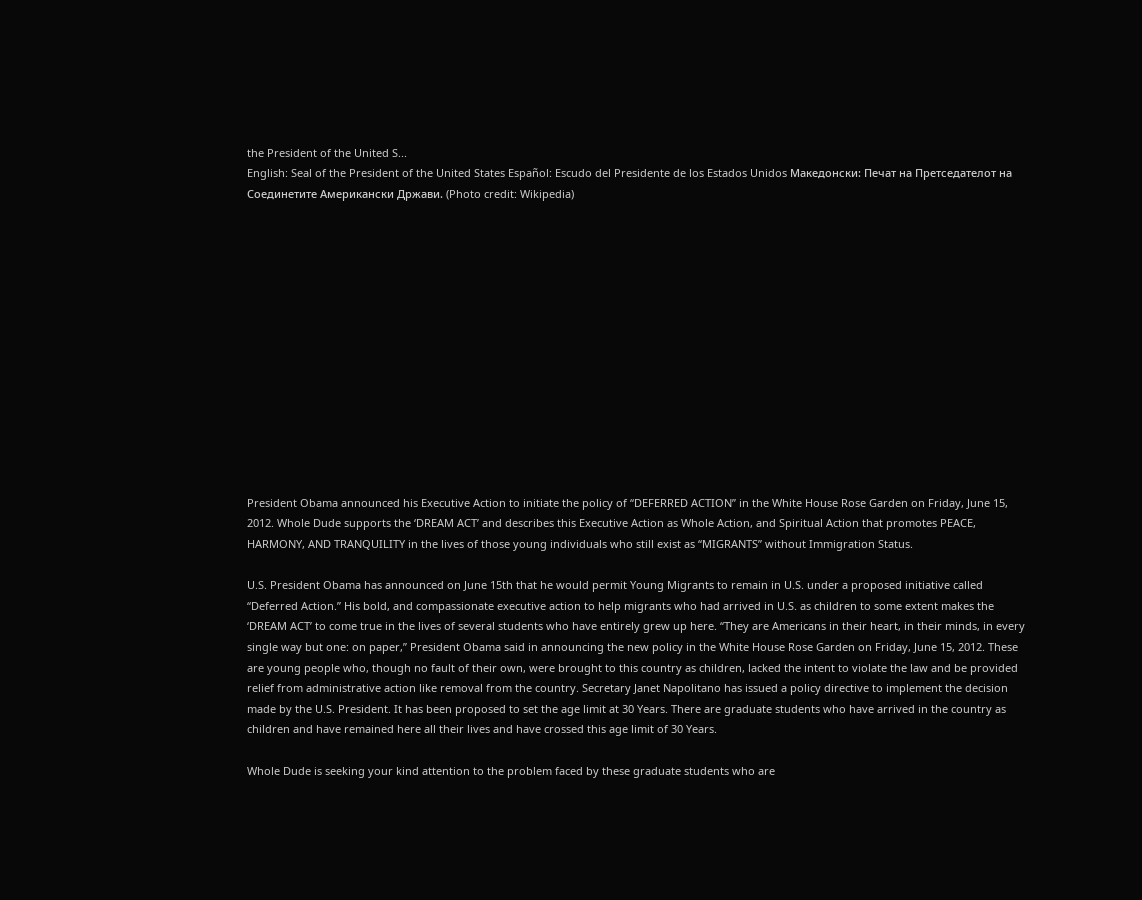the President of the United S...
English: Seal of the President of the United States Español: Escudo del Presidente de los Estados Unidos Македонски: Печат на Претседателот на Соединетите Американски Држави. (Photo credit: Wikipedia)














President Obama announced his Executive Action to initiate the policy of “DEFERRED ACTION” in the White House Rose Garden on Friday, June 15, 2012. Whole Dude supports the ‘DREAM ACT’ and describes this Executive Action as Whole Action, and Spiritual Action that promotes PEACE, HARMONY, AND TRANQUILITY in the lives of those young individuals who still exist as “MIGRANTS” without Immigration Status.

U.S. President Obama has announced on June 15th that he would permit Young Migrants to remain in U.S. under a proposed initiative called “Deferred Action.” His bold, and compassionate executive action to help migrants who had arrived in U.S. as children to some extent makes the ‘DREAM ACT’ to come true in the lives of several students who have entirely grew up here. “They are Americans in their heart, in their minds, in every single way but one: on paper,” President Obama said in announcing the new policy in the White House Rose Garden on Friday, June 15, 2012. These are young people who, though no fault of their own, were brought to this country as children, lacked the intent to violate the law and be provided relief from administrative action like removal from the country. Secretary Janet Napolitano has issued a policy directive to implement the decision made by the U.S. President. It has been proposed to set the age limit at 30 Years. There are graduate students who have arrived in the country as children and have remained here all their lives and have crossed this age limit of 30 Years.

Whole Dude is seeking your kind attention to the problem faced by these graduate students who are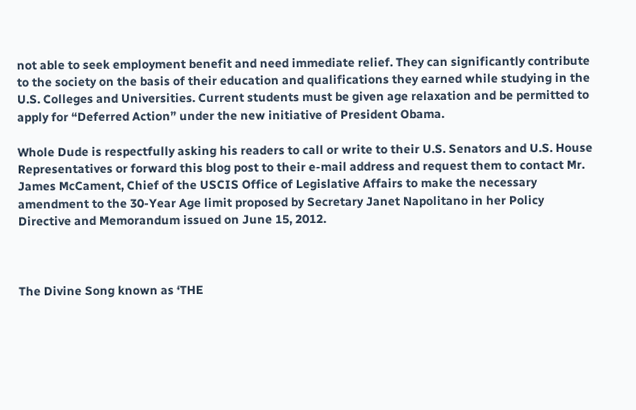not able to seek employment benefit and need immediate relief. They can significantly contribute to the society on the basis of their education and qualifications they earned while studying in the U.S. Colleges and Universities. Current students must be given age relaxation and be permitted to apply for “Deferred Action” under the new initiative of President Obama.

Whole Dude is respectfully asking his readers to call or write to their U.S. Senators and U.S. House Representatives or forward this blog post to their e-mail address and request them to contact Mr. James McCament, Chief of the USCIS Office of Legislative Affairs to make the necessary amendment to the 30-Year Age limit proposed by Secretary Janet Napolitano in her Policy Directive and Memorandum issued on June 15, 2012.



The Divine Song known as ‘THE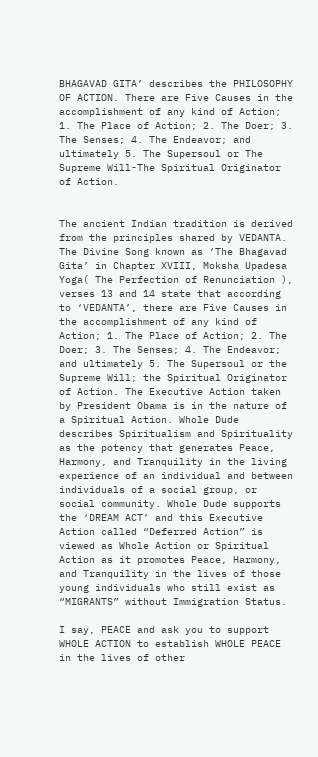BHAGAVAD GITA’ describes the PHILOSOPHY OF ACTION. There are Five Causes in the accomplishment of any kind of Action; 1. The Place of Action; 2. The Doer; 3. The Senses; 4. The Endeavor; and ultimately 5. The Supersoul or The Supreme Will-The Spiritual Originator of Action.


The ancient Indian tradition is derived from the principles shared by VEDANTA. The Divine Song known as ‘The Bhagavad Gita’ in Chapter XVIII, Moksha Upadesa Yoga( The Perfection of Renunciation ), verses 13 and 14 state that according to ‘VEDANTA’, there are Five Causes in the accomplishment of any kind of Action; 1. The Place of Action; 2. The Doer; 3. The Senses; 4. The Endeavor; and ultimately 5. The Supersoul or the Supreme Will; the Spiritual Originator of Action. The Executive Action taken by President Obama is in the nature of a Spiritual Action. Whole Dude describes Spiritualism and Spirituality as the potency that generates Peace, Harmony, and Tranquility in the living experience of an individual and between individuals of a social group, or social community. Whole Dude supports the ‘DREAM ACT’ and this Executive Action called “Deferred Action” is viewed as Whole Action or Spiritual Action as it promotes Peace, Harmony, and Tranquility in the lives of those young individuals who still exist as “MIGRANTS” without Immigration Status.

I say, PEACE and ask you to support WHOLE ACTION to establish WHOLE PEACE in the lives of other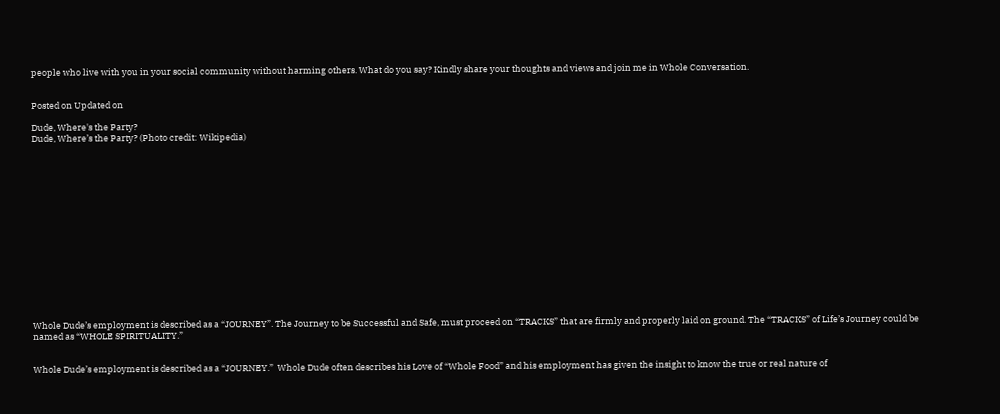people who live with you in your social community without harming others. What do you say? Kindly share your thoughts and views and join me in Whole Conversation.


Posted on Updated on

Dude, Where's the Party?
Dude, Where’s the Party? (Photo credit: Wikipedia)
















Whole Dude’s employment is described as a “JOURNEY”. The Journey to be Successful and Safe, must proceed on “TRACKS” that are firmly and properly laid on ground. The “TRACKS” of Life’s Journey could be named as “WHOLE SPIRITUALITY.”


Whole Dude’s employment is described as a “JOURNEY.”  Whole Dude often describes his Love of “Whole Food” and his employment has given the insight to know the true or real nature of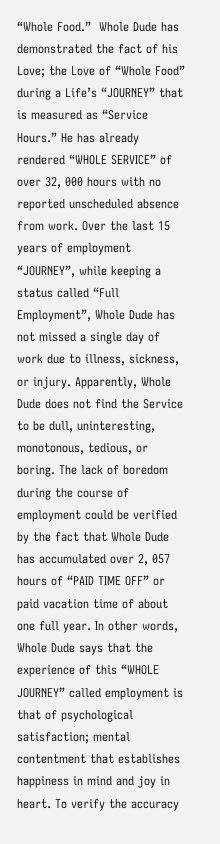“Whole Food.”  Whole Dude has demonstrated the fact of his Love; the Love of “Whole Food” during a Life’s “JOURNEY” that is measured as “Service Hours.” He has already rendered “WHOLE SERVICE” of over 32, 000 hours with no reported unscheduled absence from work. Over the last 15 years of employment “JOURNEY”, while keeping a status called “Full Employment”, Whole Dude has not missed a single day of work due to illness, sickness, or injury. Apparently, Whole Dude does not find the Service to be dull, uninteresting, monotonous, tedious, or boring. The lack of boredom during the course of employment could be verified by the fact that Whole Dude has accumulated over 2, 057 hours of “PAID TIME OFF” or paid vacation time of about one full year. In other words, Whole Dude says that the experience of this “WHOLE JOURNEY” called employment is that of psychological satisfaction; mental contentment that establishes happiness in mind and joy in heart. To verify the accuracy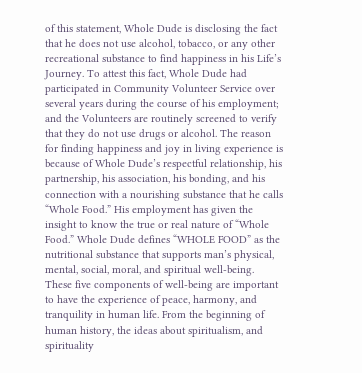of this statement, Whole Dude is disclosing the fact that he does not use alcohol, tobacco, or any other recreational substance to find happiness in his Life’s Journey. To attest this fact, Whole Dude had participated in Community Volunteer Service over several years during the course of his employment; and the Volunteers are routinely screened to verify that they do not use drugs or alcohol. The reason for finding happiness and joy in living experience is because of Whole Dude’s respectful relationship, his partnership, his association, his bonding, and his connection with a nourishing substance that he calls “Whole Food.” His employment has given the insight to know the true or real nature of “Whole Food.” Whole Dude defines “WHOLE FOOD” as the nutritional substance that supports man’s physical, mental, social, moral, and spiritual well-being. These five components of well-being are important to have the experience of peace, harmony, and tranquility in human life. From the beginning of human history, the ideas about spiritualism, and spirituality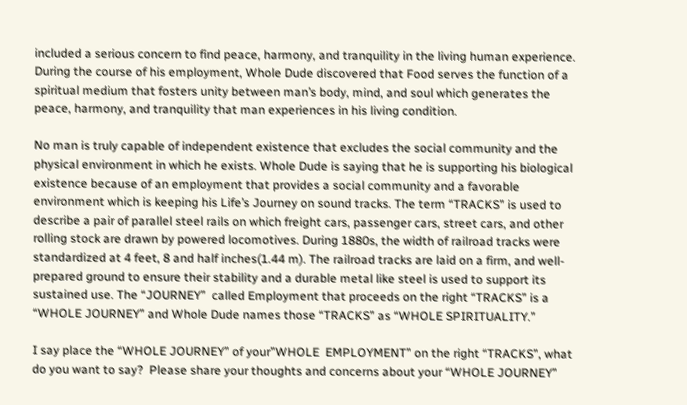included a serious concern to find peace, harmony, and tranquility in the living human experience. During the course of his employment, Whole Dude discovered that Food serves the function of a spiritual medium that fosters unity between man’s body, mind, and soul which generates the peace, harmony, and tranquility that man experiences in his living condition.

No man is truly capable of independent existence that excludes the social community and the physical environment in which he exists. Whole Dude is saying that he is supporting his biological existence because of an employment that provides a social community and a favorable environment which is keeping his Life’s Journey on sound tracks. The term “TRACKS” is used to describe a pair of parallel steel rails on which freight cars, passenger cars, street cars, and other rolling stock are drawn by powered locomotives. During 1880s, the width of railroad tracks were standardized at 4 feet, 8 and half inches(1.44 m). The railroad tracks are laid on a firm, and well-prepared ground to ensure their stability and a durable metal like steel is used to support its sustained use. The “JOURNEY”  called Employment that proceeds on the right “TRACKS” is a “WHOLE JOURNEY” and Whole Dude names those “TRACKS” as “WHOLE SPIRITUALITY.”

I say place the “WHOLE JOURNEY” of your”WHOLE  EMPLOYMENT” on the right “TRACKS”, what do you want to say?  Please share your thoughts and concerns about your “WHOLE JOURNEY”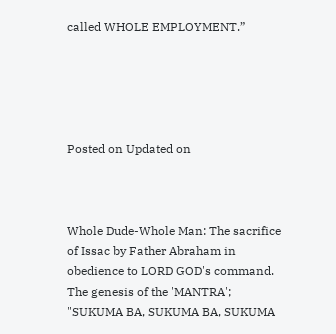called WHOLE EMPLOYMENT.”





Posted on Updated on



Whole Dude-Whole Man: The sacrifice of Issac by Father Abraham in obedience to LORD GOD's command. The genesis of the 'MANTRA'; "SUKUMA BA, SUKUMA BA, SUKUMA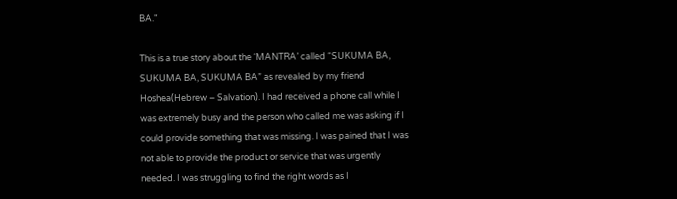BA."

This is a true story about the ‘MANTRA’ called “SUKUMA BA, SUKUMA BA, SUKUMA BA” as revealed by my friend Hoshea(Hebrew – Salvation). I had received a phone call while I was extremely busy and the person who called me was asking if I could provide something that was missing. I was pained that I was not able to provide the product or service that was urgently needed. I was struggling to find the right words as I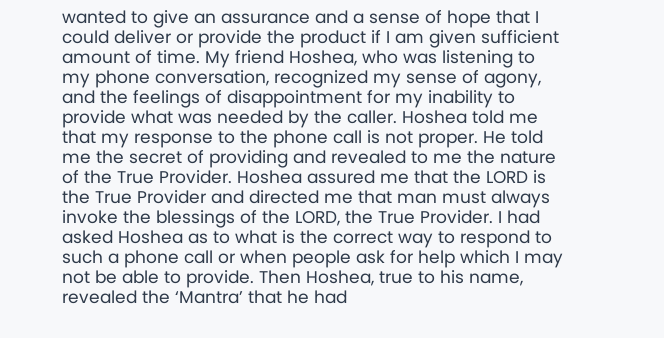wanted to give an assurance and a sense of hope that I could deliver or provide the product if I am given sufficient amount of time. My friend Hoshea, who was listening to my phone conversation, recognized my sense of agony, and the feelings of disappointment for my inability to provide what was needed by the caller. Hoshea told me that my response to the phone call is not proper. He told me the secret of providing and revealed to me the nature of the True Provider. Hoshea assured me that the LORD is the True Provider and directed me that man must always invoke the blessings of the LORD, the True Provider. I had asked Hoshea as to what is the correct way to respond to such a phone call or when people ask for help which I may not be able to provide. Then Hoshea, true to his name, revealed the ‘Mantra’ that he had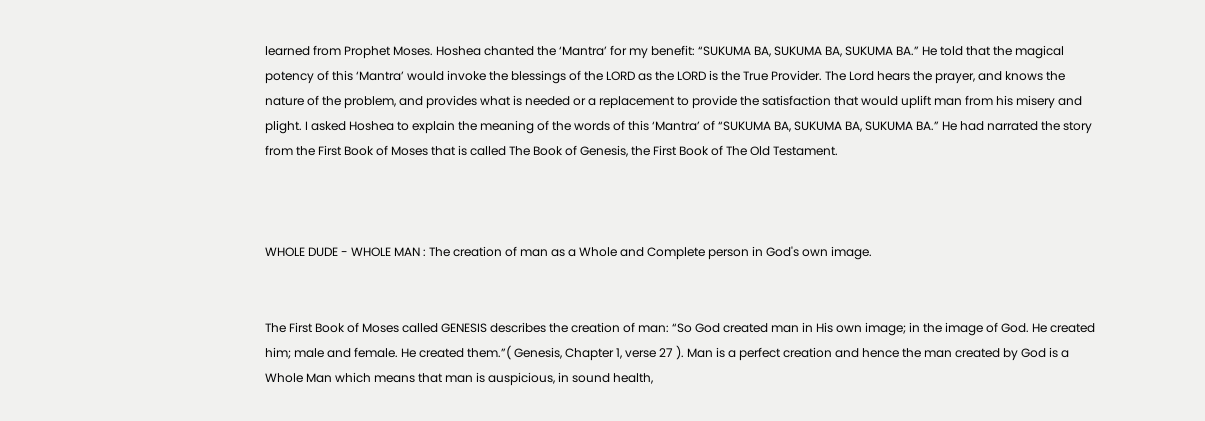learned from Prophet Moses. Hoshea chanted the ‘Mantra’ for my benefit: “SUKUMA BA, SUKUMA BA, SUKUMA BA.” He told that the magical potency of this ‘Mantra’ would invoke the blessings of the LORD as the LORD is the True Provider. The Lord hears the prayer, and knows the nature of the problem, and provides what is needed or a replacement to provide the satisfaction that would uplift man from his misery and plight. I asked Hoshea to explain the meaning of the words of this ‘Mantra’ of “SUKUMA BA, SUKUMA BA, SUKUMA BA.” He had narrated the story from the First Book of Moses that is called The Book of Genesis, the First Book of The Old Testament.



WHOLE DUDE - WHOLE MAN : The creation of man as a Whole and Complete person in God's own image.


The First Book of Moses called GENESIS describes the creation of man: “So God created man in His own image; in the image of God. He created him; male and female. He created them.”( Genesis, Chapter 1, verse 27 ). Man is a perfect creation and hence the man created by God is a Whole Man which means that man is auspicious, in sound health,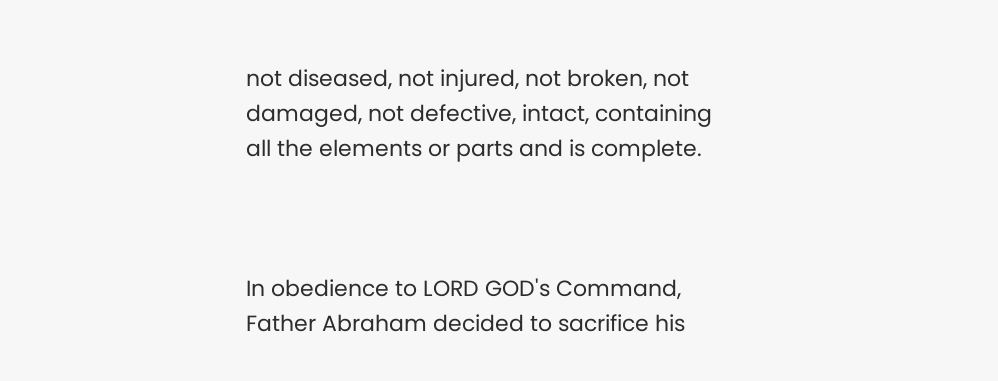not diseased, not injured, not broken, not damaged, not defective, intact, containing all the elements or parts and is complete.



In obedience to LORD GOD's Command, Father Abraham decided to sacrifice his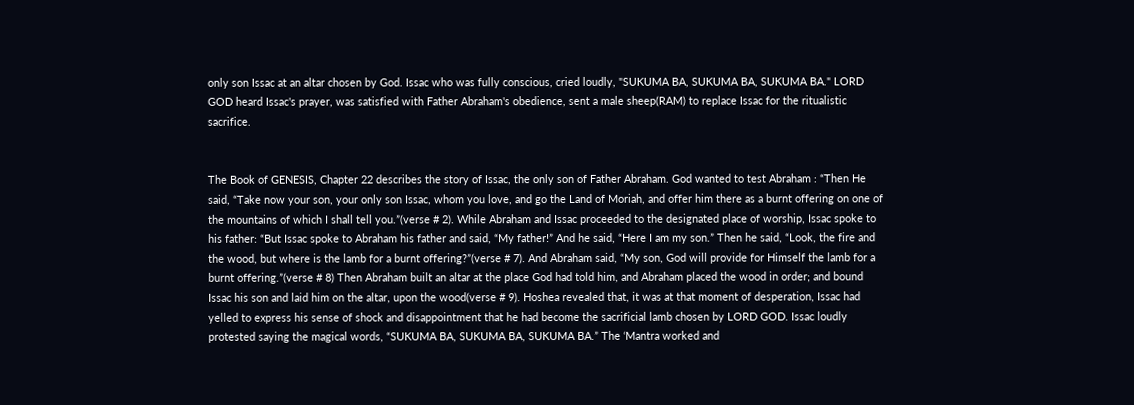only son Issac at an altar chosen by God. Issac who was fully conscious, cried loudly, "SUKUMA BA, SUKUMA BA, SUKUMA BA." LORD GOD heard Issac's prayer, was satisfied with Father Abraham's obedience, sent a male sheep(RAM) to replace Issac for the ritualistic sacrifice.


The Book of GENESIS, Chapter 22 describes the story of Issac, the only son of Father Abraham. God wanted to test Abraham : “Then He said, “Take now your son, your only son Issac, whom you love, and go the Land of Moriah, and offer him there as a burnt offering on one of the mountains of which I shall tell you.”(verse # 2). While Abraham and Issac proceeded to the designated place of worship, Issac spoke to his father: “But Issac spoke to Abraham his father and said, “My father!” And he said, “Here I am my son.” Then he said, “Look, the fire and the wood, but where is the lamb for a burnt offering?”(verse # 7). And Abraham said, “My son, God will provide for Himself the lamb for a burnt offering.”(verse # 8) Then Abraham built an altar at the place God had told him, and Abraham placed the wood in order; and bound Issac his son and laid him on the altar, upon the wood(verse # 9). Hoshea revealed that, it was at that moment of desperation, Issac had yelled to express his sense of shock and disappointment that he had become the sacrificial lamb chosen by LORD GOD. Issac loudly protested saying the magical words, “SUKUMA BA, SUKUMA BA, SUKUMA BA.” The ‘Mantra worked and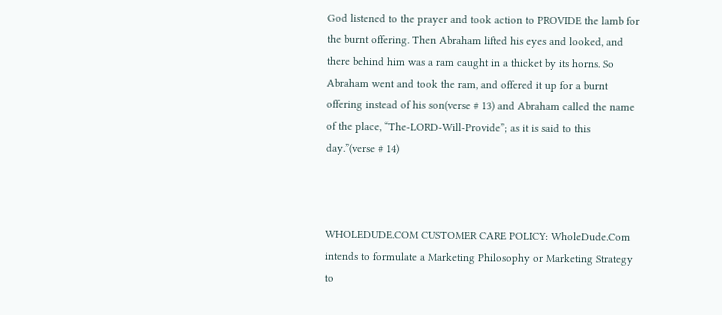God listened to the prayer and took action to PROVIDE the lamb for the burnt offering. Then Abraham lifted his eyes and looked, and there behind him was a ram caught in a thicket by its horns. So Abraham went and took the ram, and offered it up for a burnt offering instead of his son(verse # 13) and Abraham called the name of the place, “The-LORD-Will-Provide”; as it is said to this day.”(verse # 14)



WHOLEDUDE.COM CUSTOMER CARE POLICY: WholeDude.Com intends to formulate a Marketing Philosophy or Marketing Strategy to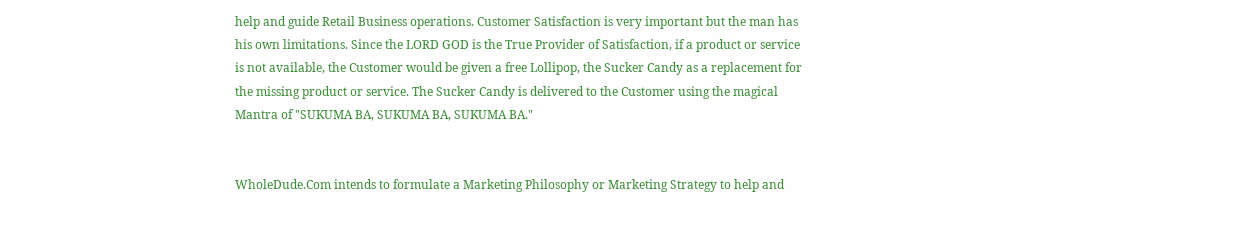help and guide Retail Business operations. Customer Satisfaction is very important but the man has his own limitations. Since the LORD GOD is the True Provider of Satisfaction, if a product or service is not available, the Customer would be given a free Lollipop, the Sucker Candy as a replacement for the missing product or service. The Sucker Candy is delivered to the Customer using the magical Mantra of "SUKUMA BA, SUKUMA BA, SUKUMA BA."


WholeDude.Com intends to formulate a Marketing Philosophy or Marketing Strategy to help and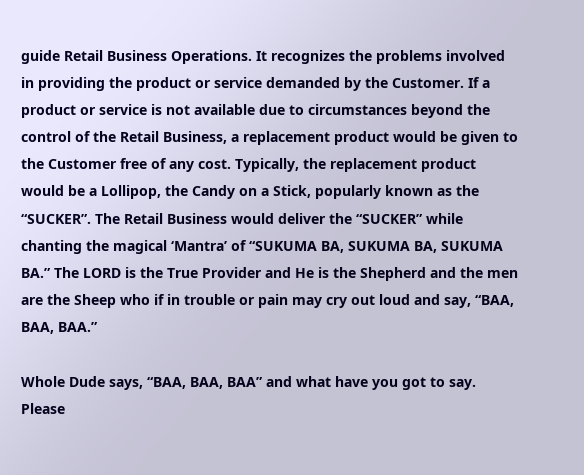guide Retail Business Operations. It recognizes the problems involved in providing the product or service demanded by the Customer. If a product or service is not available due to circumstances beyond the control of the Retail Business, a replacement product would be given to the Customer free of any cost. Typically, the replacement product would be a Lollipop, the Candy on a Stick, popularly known as the “SUCKER”. The Retail Business would deliver the “SUCKER” while chanting the magical ‘Mantra’ of “SUKUMA BA, SUKUMA BA, SUKUMA BA.” The LORD is the True Provider and He is the Shepherd and the men are the Sheep who if in trouble or pain may cry out loud and say, “BAA, BAA, BAA.”

Whole Dude says, “BAA, BAA, BAA” and what have you got to say. Please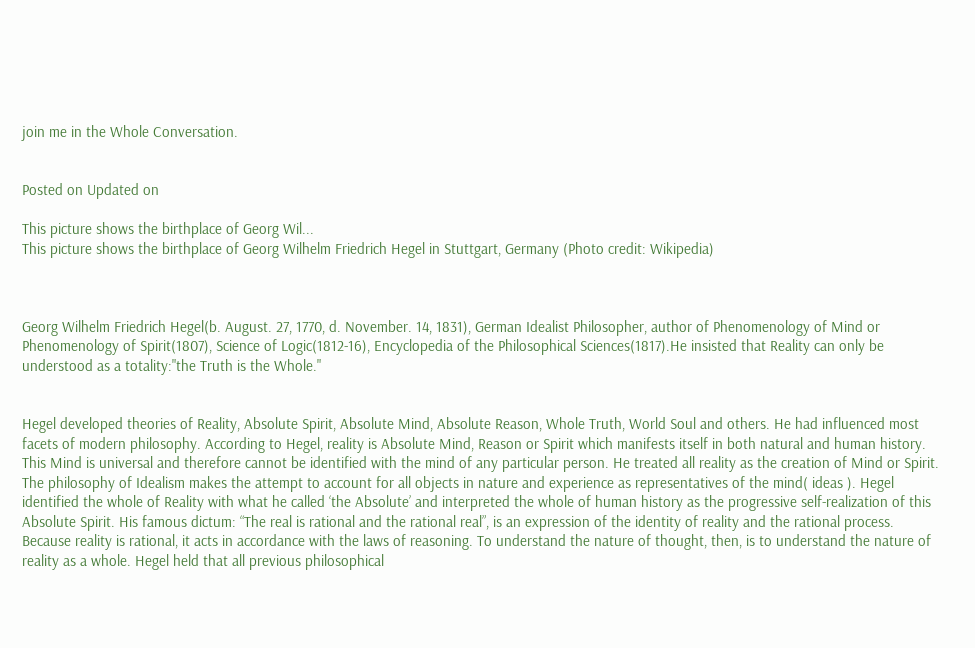join me in the Whole Conversation.


Posted on Updated on

This picture shows the birthplace of Georg Wil...
This picture shows the birthplace of Georg Wilhelm Friedrich Hegel in Stuttgart, Germany (Photo credit: Wikipedia)



Georg Wilhelm Friedrich Hegel(b. August. 27, 1770, d. November. 14, 1831), German Idealist Philosopher, author of Phenomenology of Mind or Phenomenology of Spirit(1807), Science of Logic(1812-16), Encyclopedia of the Philosophical Sciences(1817).He insisted that Reality can only be understood as a totality:"the Truth is the Whole."


Hegel developed theories of Reality, Absolute Spirit, Absolute Mind, Absolute Reason, Whole Truth, World Soul and others. He had influenced most facets of modern philosophy. According to Hegel, reality is Absolute Mind, Reason or Spirit which manifests itself in both natural and human history. This Mind is universal and therefore cannot be identified with the mind of any particular person. He treated all reality as the creation of Mind or Spirit. The philosophy of Idealism makes the attempt to account for all objects in nature and experience as representatives of the mind( ideas ). Hegel identified the whole of Reality with what he called ‘the Absolute’ and interpreted the whole of human history as the progressive self-realization of this Absolute Spirit. His famous dictum: “The real is rational and the rational real”, is an expression of the identity of reality and the rational process. Because reality is rational, it acts in accordance with the laws of reasoning. To understand the nature of thought, then, is to understand the nature of reality as a whole. Hegel held that all previous philosophical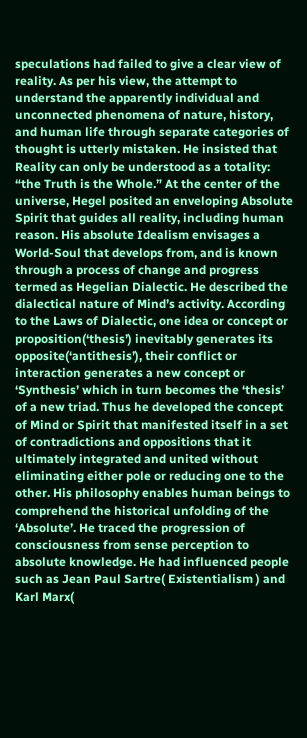speculations had failed to give a clear view of reality. As per his view, the attempt to understand the apparently individual and unconnected phenomena of nature, history, and human life through separate categories of thought is utterly mistaken. He insisted that Reality can only be understood as a totality: “the Truth is the Whole.” At the center of the universe, Hegel posited an enveloping Absolute Spirit that guides all reality, including human reason. His absolute Idealism envisages a World-Soul that develops from, and is known through a process of change and progress termed as Hegelian Dialectic. He described the dialectical nature of Mind’s activity. According to the Laws of Dialectic, one idea or concept or proposition(‘thesis’) inevitably generates its opposite(‘antithesis’), their conflict or interaction generates a new concept or ‘Synthesis’ which in turn becomes the ‘thesis’ of a new triad. Thus he developed the concept of Mind or Spirit that manifested itself in a set of contradictions and oppositions that it ultimately integrated and united without eliminating either pole or reducing one to the other. His philosophy enables human beings to comprehend the historical unfolding of the ‘Absolute’. He traced the progression of consciousness from sense perception to absolute knowledge. He had influenced people such as Jean Paul Sartre( Existentialism ) and Karl Marx(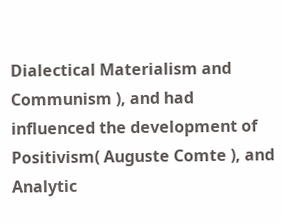Dialectical Materialism and Communism ), and had influenced the development of Positivism( Auguste Comte ), and Analytic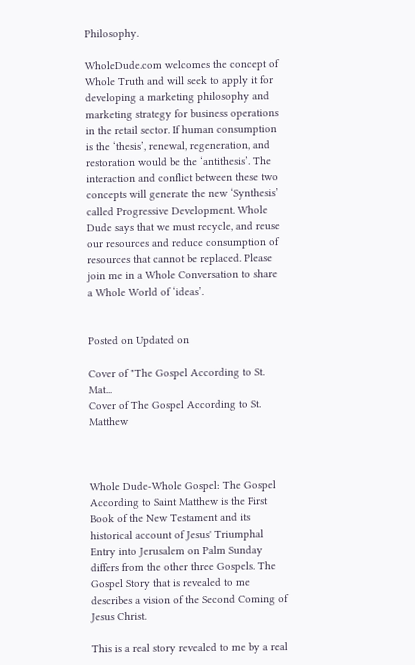Philosophy.

WholeDude.com welcomes the concept of Whole Truth and will seek to apply it for developing a marketing philosophy and marketing strategy for business operations in the retail sector. If human consumption is the ‘thesis’, renewal, regeneration, and restoration would be the ‘antithesis’. The interaction and conflict between these two concepts will generate the new ‘Synthesis’ called Progressive Development. Whole Dude says that we must recycle, and reuse our resources and reduce consumption of resources that cannot be replaced. Please join me in a Whole Conversation to share a Whole World of ‘ideas’.


Posted on Updated on

Cover of "The Gospel According to St. Mat...
Cover of The Gospel According to St. Matthew



Whole Dude-Whole Gospel: The Gospel According to Saint Matthew is the First Book of the New Testament and its historical account of Jesus' Triumphal Entry into Jerusalem on Palm Sunday differs from the other three Gospels. The Gospel Story that is revealed to me describes a vision of the Second Coming of Jesus Christ.

This is a real story revealed to me by a real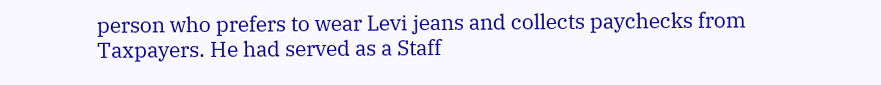person who prefers to wear Levi jeans and collects paychecks from Taxpayers. He had served as a Staff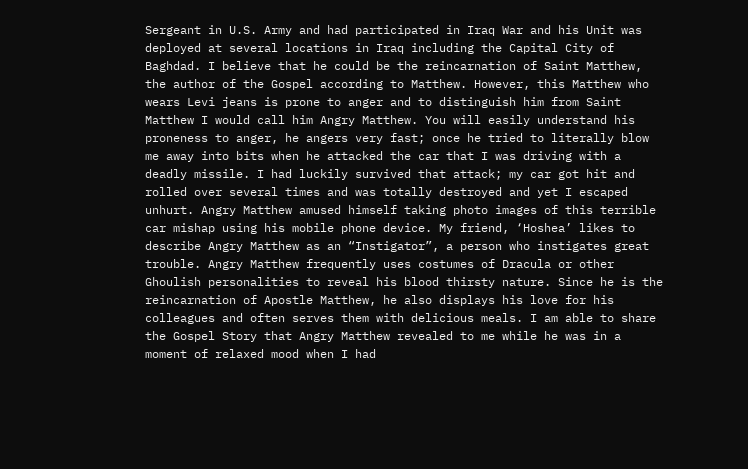Sergeant in U.S. Army and had participated in Iraq War and his Unit was deployed at several locations in Iraq including the Capital City of Baghdad. I believe that he could be the reincarnation of Saint Matthew, the author of the Gospel according to Matthew. However, this Matthew who wears Levi jeans is prone to anger and to distinguish him from Saint Matthew I would call him Angry Matthew. You will easily understand his proneness to anger, he angers very fast; once he tried to literally blow me away into bits when he attacked the car that I was driving with a deadly missile. I had luckily survived that attack; my car got hit and rolled over several times and was totally destroyed and yet I escaped unhurt. Angry Matthew amused himself taking photo images of this terrible car mishap using his mobile phone device. My friend, ‘Hoshea’ likes to describe Angry Matthew as an “Instigator”, a person who instigates great trouble. Angry Matthew frequently uses costumes of Dracula or other Ghoulish personalities to reveal his blood thirsty nature. Since he is the reincarnation of Apostle Matthew, he also displays his love for his colleagues and often serves them with delicious meals. I am able to share the Gospel Story that Angry Matthew revealed to me while he was in a moment of relaxed mood when I had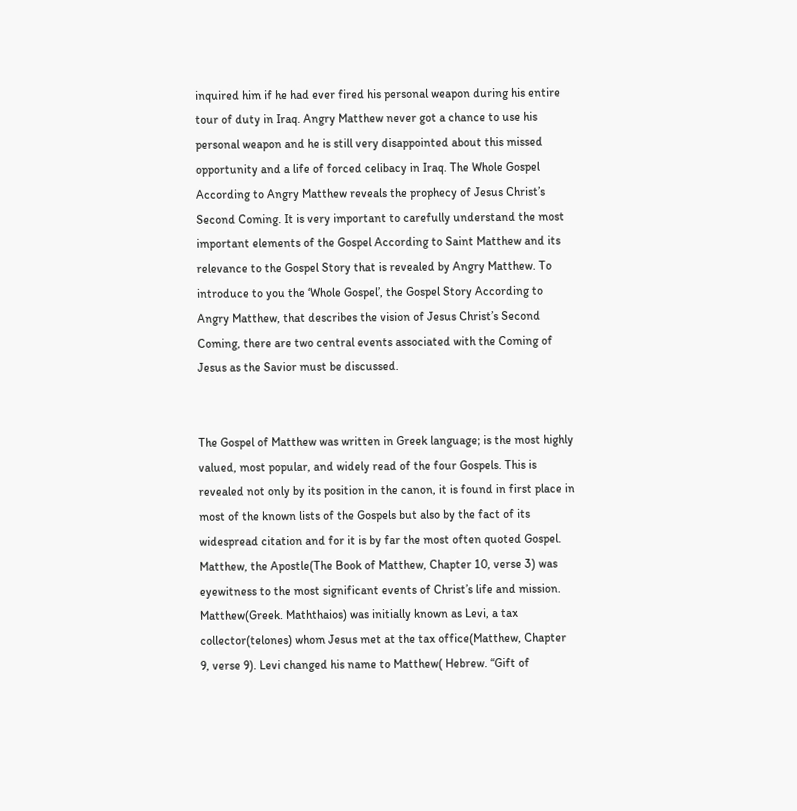inquired him if he had ever fired his personal weapon during his entire tour of duty in Iraq. Angry Matthew never got a chance to use his personal weapon and he is still very disappointed about this missed opportunity and a life of forced celibacy in Iraq. The Whole Gospel According to Angry Matthew reveals the prophecy of Jesus Christ’s Second Coming. It is very important to carefully understand the most important elements of the Gospel According to Saint Matthew and its relevance to the Gospel Story that is revealed by Angry Matthew. To introduce to you the ‘Whole Gospel’, the Gospel Story According to Angry Matthew, that describes the vision of Jesus Christ’s Second Coming, there are two central events associated with the Coming of Jesus as the Savior must be discussed.


The Gospel of Matthew was written in Greek language; is the most highly valued, most popular, and widely read of the four Gospels. This is revealed not only by its position in the canon, it is found in first place in most of the known lists of the Gospels but also by the fact of its widespread citation and for it is by far the most often quoted Gospel. Matthew, the Apostle(The Book of Matthew, Chapter 10, verse 3) was eyewitness to the most significant events of Christ’s life and mission. Matthew(Greek. Maththaios) was initially known as Levi, a tax collector(telones) whom Jesus met at the tax office(Matthew, Chapter 9, verse 9). Levi changed his name to Matthew( Hebrew. “Gift of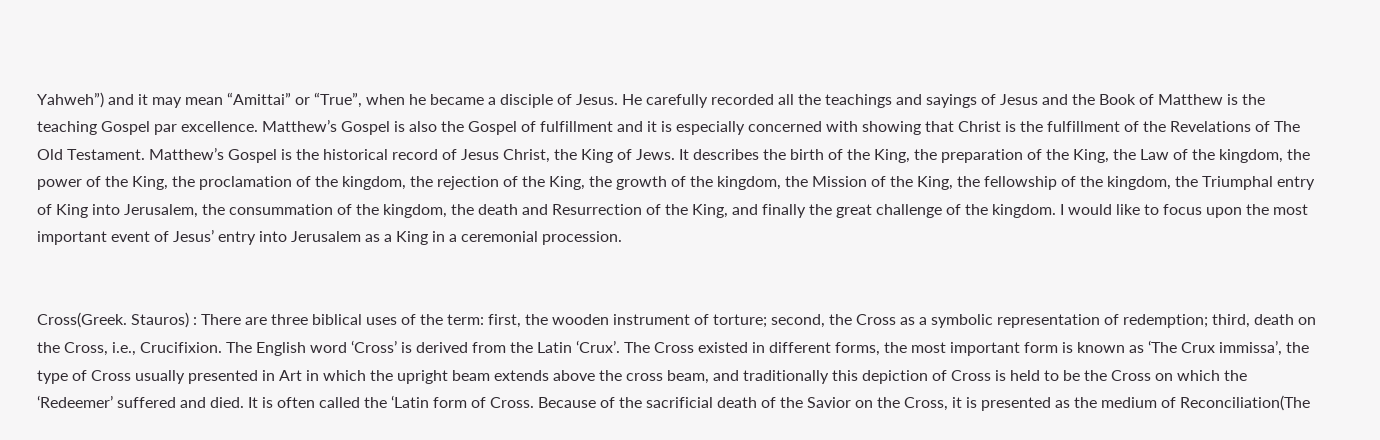Yahweh”) and it may mean “Amittai” or “True”, when he became a disciple of Jesus. He carefully recorded all the teachings and sayings of Jesus and the Book of Matthew is the teaching Gospel par excellence. Matthew’s Gospel is also the Gospel of fulfillment and it is especially concerned with showing that Christ is the fulfillment of the Revelations of The Old Testament. Matthew’s Gospel is the historical record of Jesus Christ, the King of Jews. It describes the birth of the King, the preparation of the King, the Law of the kingdom, the power of the King, the proclamation of the kingdom, the rejection of the King, the growth of the kingdom, the Mission of the King, the fellowship of the kingdom, the Triumphal entry of King into Jerusalem, the consummation of the kingdom, the death and Resurrection of the King, and finally the great challenge of the kingdom. I would like to focus upon the most important event of Jesus’ entry into Jerusalem as a King in a ceremonial procession.


Cross(Greek. Stauros) : There are three biblical uses of the term: first, the wooden instrument of torture; second, the Cross as a symbolic representation of redemption; third, death on the Cross, i.e., Crucifixion. The English word ‘Cross’ is derived from the Latin ‘Crux’. The Cross existed in different forms, the most important form is known as ‘The Crux immissa’, the type of Cross usually presented in Art in which the upright beam extends above the cross beam, and traditionally this depiction of Cross is held to be the Cross on which the ‘Redeemer’ suffered and died. It is often called the ‘Latin form of Cross. Because of the sacrificial death of the Savior on the Cross, it is presented as the medium of Reconciliation(The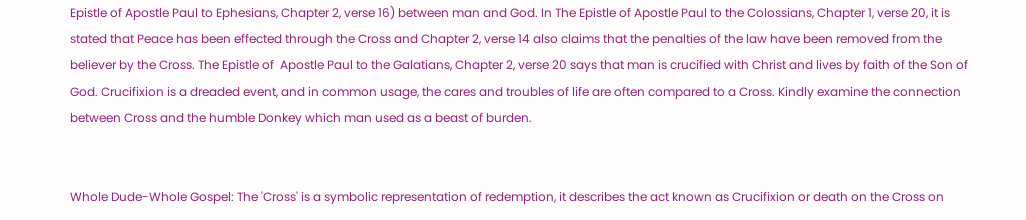Epistle of Apostle Paul to Ephesians, Chapter 2, verse 16) between man and God. In The Epistle of Apostle Paul to the Colossians, Chapter 1, verse 20, it is stated that Peace has been effected through the Cross and Chapter 2, verse 14 also claims that the penalties of the law have been removed from the believer by the Cross. The Epistle of  Apostle Paul to the Galatians, Chapter 2, verse 20 says that man is crucified with Christ and lives by faith of the Son of God. Crucifixion is a dreaded event, and in common usage, the cares and troubles of life are often compared to a Cross. Kindly examine the connection between Cross and the humble Donkey which man used as a beast of burden.


Whole Dude-Whole Gospel: The 'Cross' is a symbolic representation of redemption, it describes the act known as Crucifixion or death on the Cross on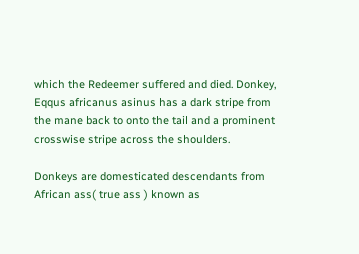which the Redeemer suffered and died. Donkey, Eqqus africanus asinus has a dark stripe from the mane back to onto the tail and a prominent crosswise stripe across the shoulders.

Donkeys are domesticated descendants from African ass( true ass ) known as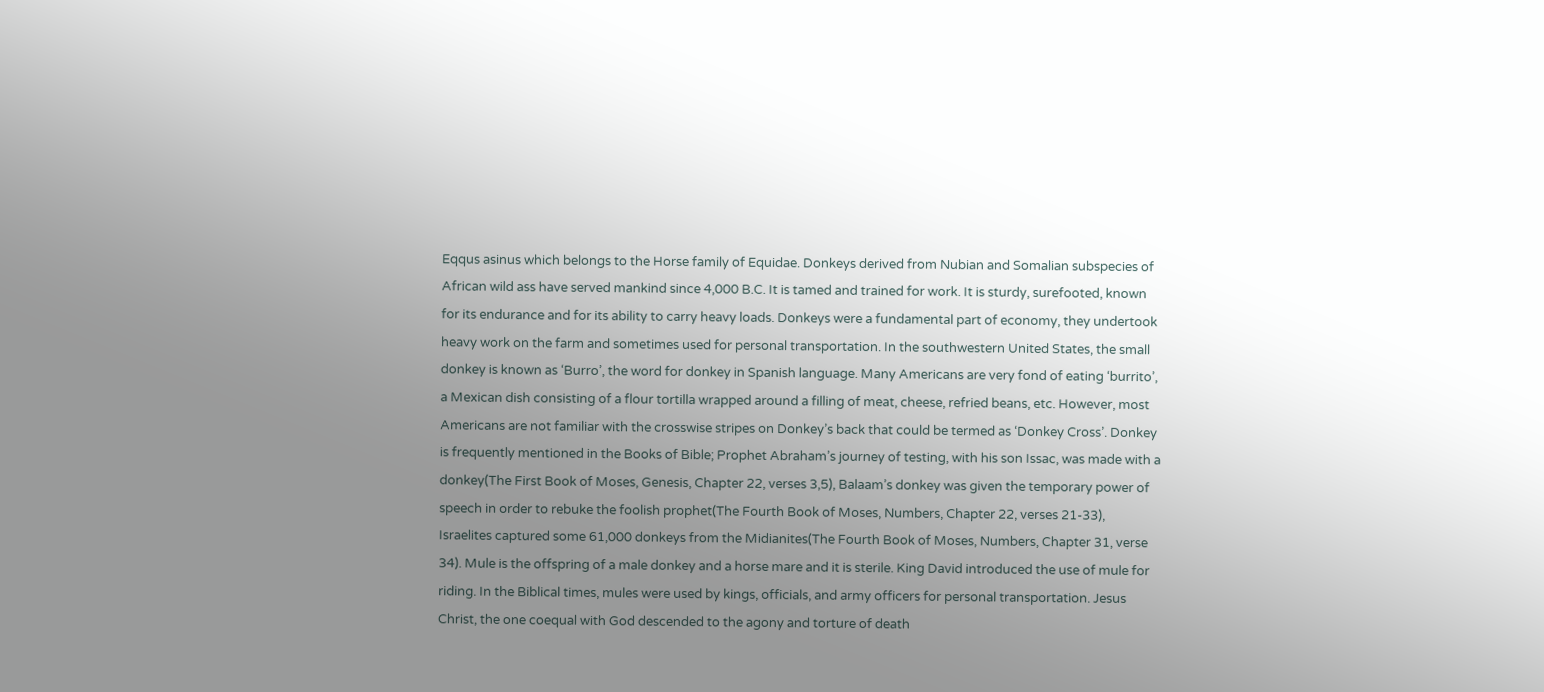Eqqus asinus which belongs to the Horse family of Equidae. Donkeys derived from Nubian and Somalian subspecies of African wild ass have served mankind since 4,000 B.C. It is tamed and trained for work. It is sturdy, surefooted, known for its endurance and for its ability to carry heavy loads. Donkeys were a fundamental part of economy, they undertook heavy work on the farm and sometimes used for personal transportation. In the southwestern United States, the small donkey is known as ‘Burro’, the word for donkey in Spanish language. Many Americans are very fond of eating ‘burrito’, a Mexican dish consisting of a flour tortilla wrapped around a filling of meat, cheese, refried beans, etc. However, most Americans are not familiar with the crosswise stripes on Donkey’s back that could be termed as ‘Donkey Cross’. Donkey is frequently mentioned in the Books of Bible; Prophet Abraham’s journey of testing, with his son Issac, was made with a donkey(The First Book of Moses, Genesis, Chapter 22, verses 3,5), Balaam’s donkey was given the temporary power of speech in order to rebuke the foolish prophet(The Fourth Book of Moses, Numbers, Chapter 22, verses 21-33), Israelites captured some 61,000 donkeys from the Midianites(The Fourth Book of Moses, Numbers, Chapter 31, verse 34). Mule is the offspring of a male donkey and a horse mare and it is sterile. King David introduced the use of mule for riding. In the Biblical times, mules were used by kings, officials, and army officers for personal transportation. Jesus Christ, the one coequal with God descended to the agony and torture of death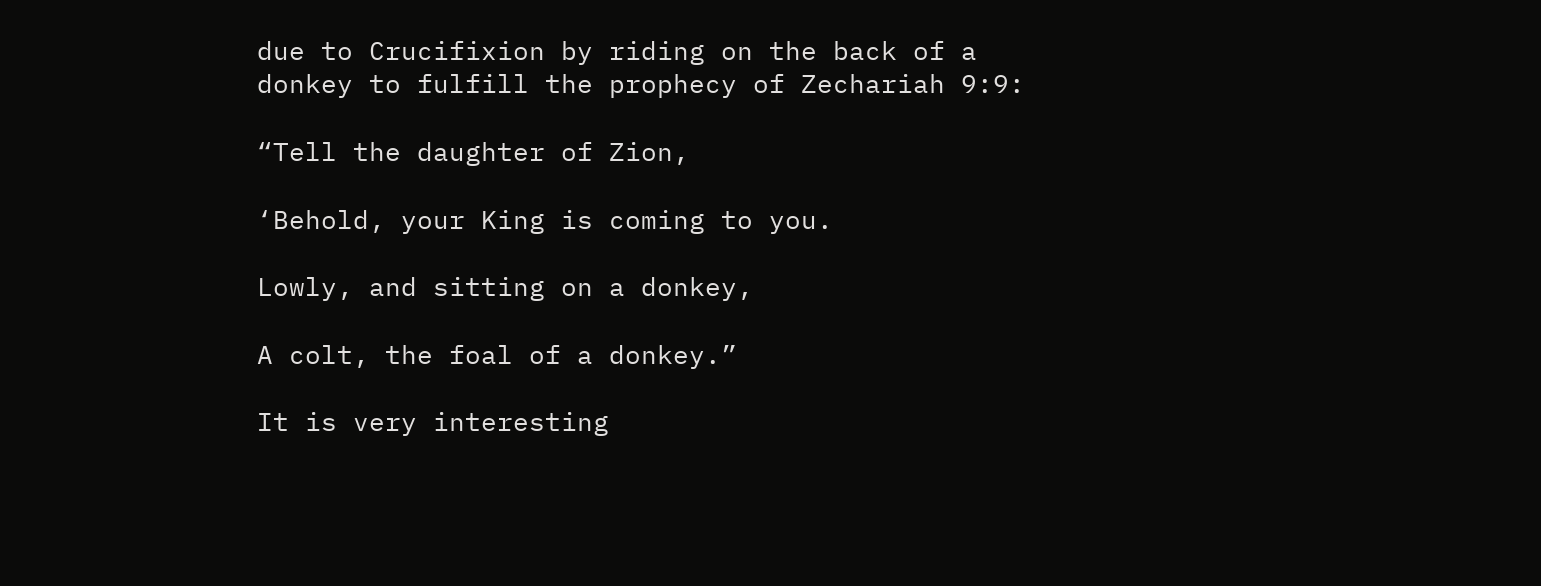due to Crucifixion by riding on the back of a donkey to fulfill the prophecy of Zechariah 9:9:

“Tell the daughter of Zion,

‘Behold, your King is coming to you.

Lowly, and sitting on a donkey,

A colt, the foal of a donkey.”

It is very interesting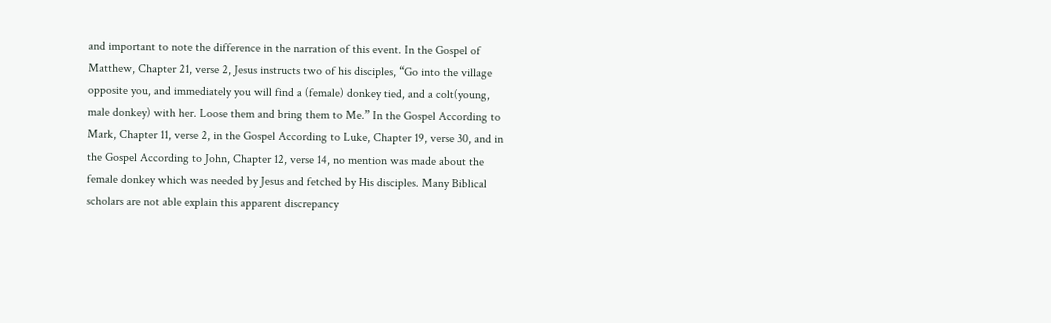and important to note the difference in the narration of this event. In the Gospel of Matthew, Chapter 21, verse 2, Jesus instructs two of his disciples, “Go into the village opposite you, and immediately you will find a (female) donkey tied, and a colt(young, male donkey) with her. Loose them and bring them to Me.” In the Gospel According to Mark, Chapter 11, verse 2, in the Gospel According to Luke, Chapter 19, verse 30, and in the Gospel According to John, Chapter 12, verse 14, no mention was made about the female donkey which was needed by Jesus and fetched by His disciples. Many Biblical scholars are not able explain this apparent discrepancy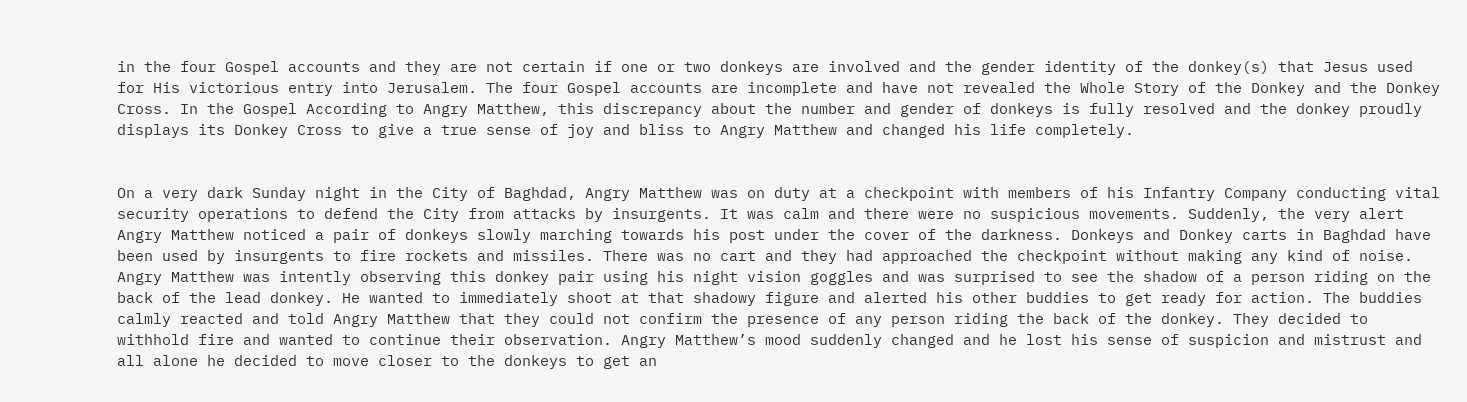in the four Gospel accounts and they are not certain if one or two donkeys are involved and the gender identity of the donkey(s) that Jesus used for His victorious entry into Jerusalem. The four Gospel accounts are incomplete and have not revealed the Whole Story of the Donkey and the Donkey Cross. In the Gospel According to Angry Matthew, this discrepancy about the number and gender of donkeys is fully resolved and the donkey proudly displays its Donkey Cross to give a true sense of joy and bliss to Angry Matthew and changed his life completely.


On a very dark Sunday night in the City of Baghdad, Angry Matthew was on duty at a checkpoint with members of his Infantry Company conducting vital security operations to defend the City from attacks by insurgents. It was calm and there were no suspicious movements. Suddenly, the very alert Angry Matthew noticed a pair of donkeys slowly marching towards his post under the cover of the darkness. Donkeys and Donkey carts in Baghdad have been used by insurgents to fire rockets and missiles. There was no cart and they had approached the checkpoint without making any kind of noise. Angry Matthew was intently observing this donkey pair using his night vision goggles and was surprised to see the shadow of a person riding on the back of the lead donkey. He wanted to immediately shoot at that shadowy figure and alerted his other buddies to get ready for action. The buddies calmly reacted and told Angry Matthew that they could not confirm the presence of any person riding the back of the donkey. They decided to withhold fire and wanted to continue their observation. Angry Matthew’s mood suddenly changed and he lost his sense of suspicion and mistrust and all alone he decided to move closer to the donkeys to get an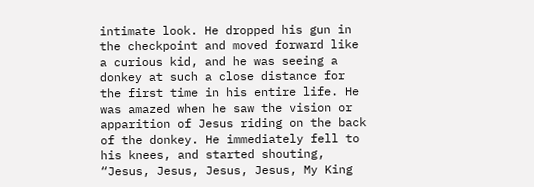intimate look. He dropped his gun in the checkpoint and moved forward like a curious kid, and he was seeing a donkey at such a close distance for the first time in his entire life. He was amazed when he saw the vision or apparition of Jesus riding on the back of the donkey. He immediately fell to his knees, and started shouting, “Jesus, Jesus, Jesus, Jesus, My King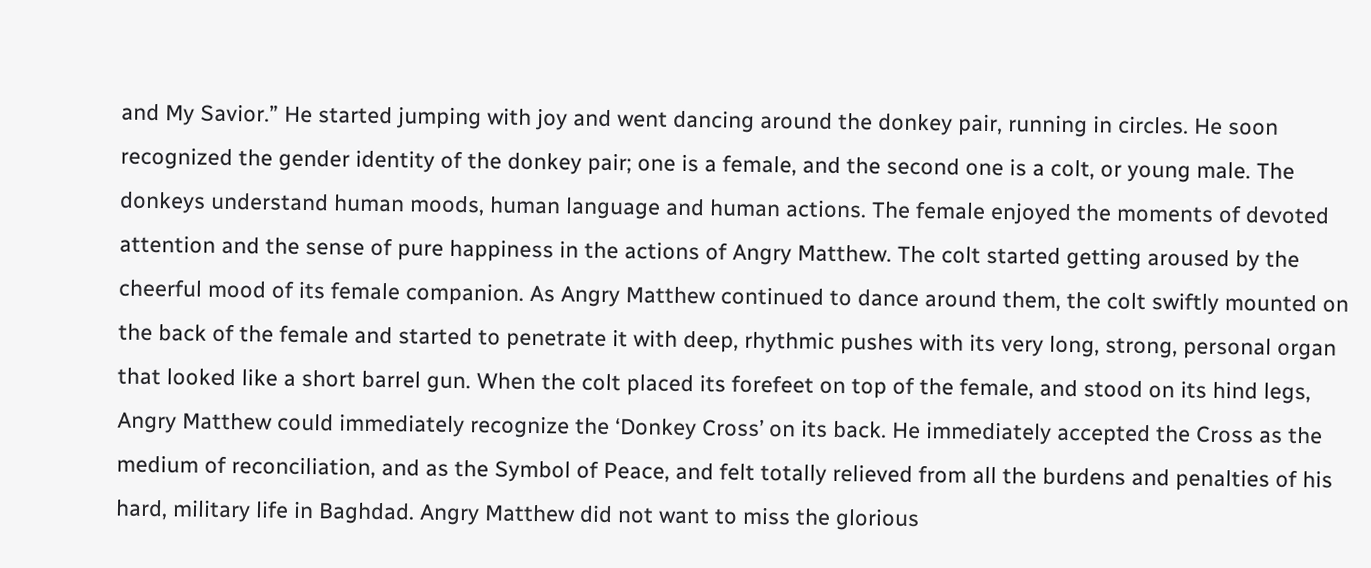and My Savior.” He started jumping with joy and went dancing around the donkey pair, running in circles. He soon recognized the gender identity of the donkey pair; one is a female, and the second one is a colt, or young male. The donkeys understand human moods, human language and human actions. The female enjoyed the moments of devoted attention and the sense of pure happiness in the actions of Angry Matthew. The colt started getting aroused by the cheerful mood of its female companion. As Angry Matthew continued to dance around them, the colt swiftly mounted on the back of the female and started to penetrate it with deep, rhythmic pushes with its very long, strong, personal organ that looked like a short barrel gun. When the colt placed its forefeet on top of the female, and stood on its hind legs, Angry Matthew could immediately recognize the ‘Donkey Cross’ on its back. He immediately accepted the Cross as the medium of reconciliation, and as the Symbol of Peace, and felt totally relieved from all the burdens and penalties of his hard, military life in Baghdad. Angry Matthew did not want to miss the glorious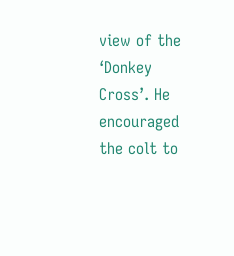view of the ‘Donkey Cross’. He encouraged the colt to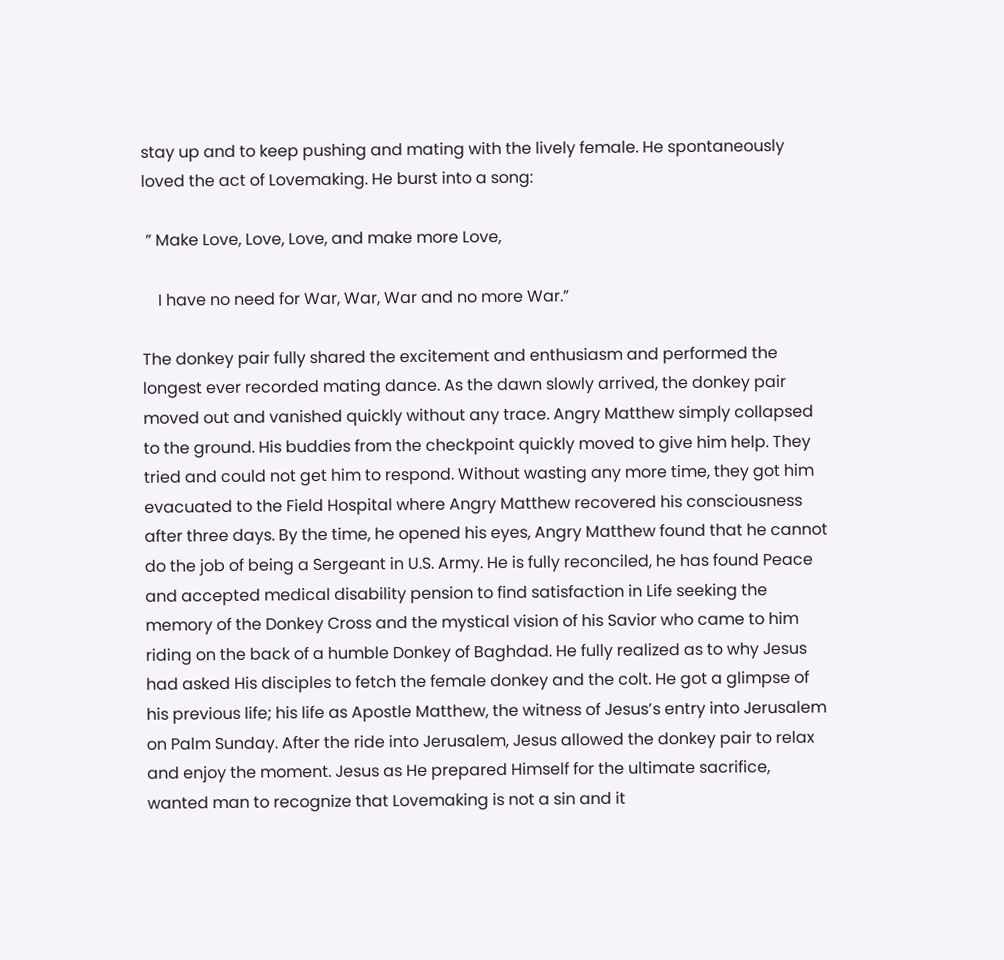stay up and to keep pushing and mating with the lively female. He spontaneously loved the act of Lovemaking. He burst into a song:

 ” Make Love, Love, Love, and make more Love,

    I have no need for War, War, War and no more War.”

The donkey pair fully shared the excitement and enthusiasm and performed the longest ever recorded mating dance. As the dawn slowly arrived, the donkey pair moved out and vanished quickly without any trace. Angry Matthew simply collapsed to the ground. His buddies from the checkpoint quickly moved to give him help. They tried and could not get him to respond. Without wasting any more time, they got him evacuated to the Field Hospital where Angry Matthew recovered his consciousness after three days. By the time, he opened his eyes, Angry Matthew found that he cannot do the job of being a Sergeant in U.S. Army. He is fully reconciled, he has found Peace and accepted medical disability pension to find satisfaction in Life seeking the memory of the Donkey Cross and the mystical vision of his Savior who came to him riding on the back of a humble Donkey of Baghdad. He fully realized as to why Jesus had asked His disciples to fetch the female donkey and the colt. He got a glimpse of his previous life; his life as Apostle Matthew, the witness of Jesus’s entry into Jerusalem on Palm Sunday. After the ride into Jerusalem, Jesus allowed the donkey pair to relax and enjoy the moment. Jesus as He prepared Himself for the ultimate sacrifice, wanted man to recognize that Lovemaking is not a sin and it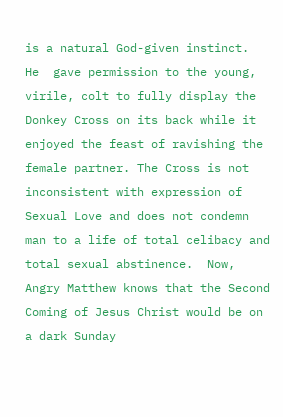is a natural God-given instinct.  He  gave permission to the young, virile, colt to fully display the Donkey Cross on its back while it enjoyed the feast of ravishing the female partner. The Cross is not inconsistent with expression of Sexual Love and does not condemn man to a life of total celibacy and total sexual abstinence.  Now, Angry Matthew knows that the Second Coming of Jesus Christ would be on a dark Sunday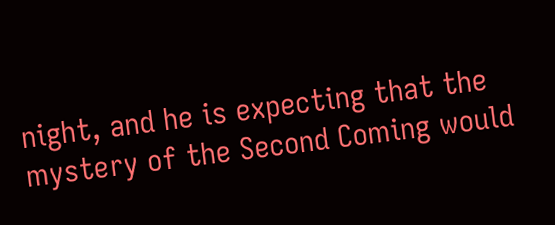night, and he is expecting that the mystery of the Second Coming would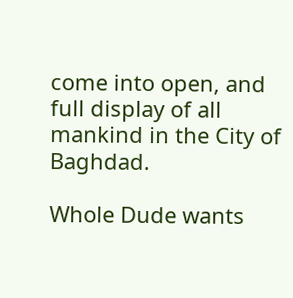come into open, and full display of all mankind in the City of Baghdad.

Whole Dude wants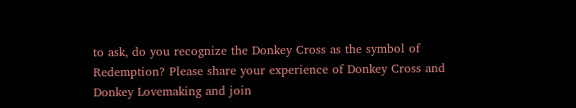to ask, do you recognize the Donkey Cross as the symbol of Redemption? Please share your experience of Donkey Cross and Donkey Lovemaking and join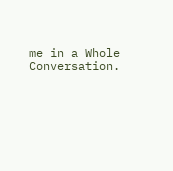me in a Whole Conversation.